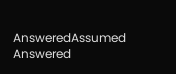AnsweredAssumed Answered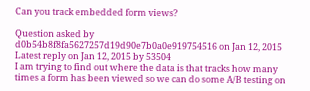Can you track embedded form views?

Question asked by d0b54b8f8fa5627257d19d90e7b0a0e919754516 on Jan 12, 2015
Latest reply on Jan 12, 2015 by 53504
I am trying to find out where the data is that tracks how many times a form has been viewed so we can do some A/B testing on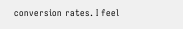conversion rates. I feel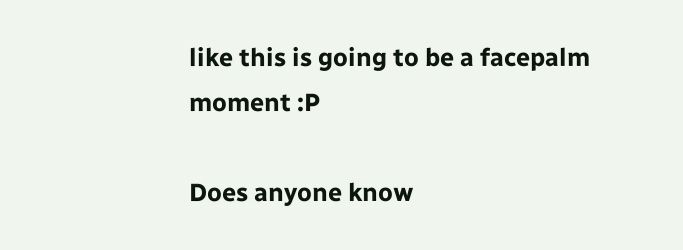like this is going to be a facepalm moment :P

Does anyone know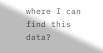where I can find this data?